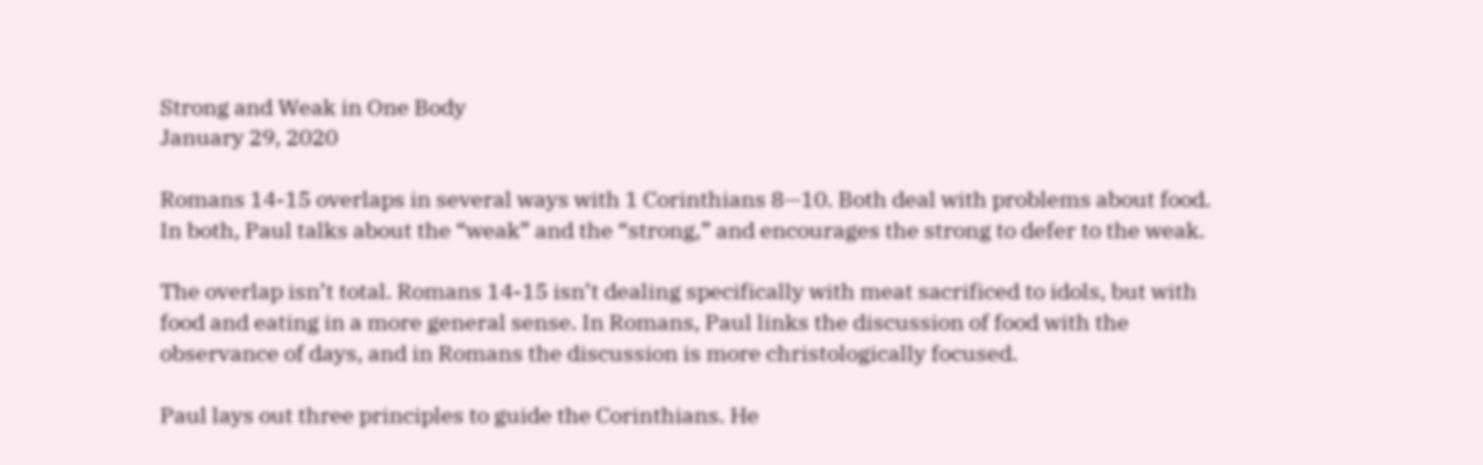Strong and Weak in One Body
January 29, 2020

Romans 14-15 overlaps in several ways with 1 Corinthians 8—10. Both deal with problems about food. In both, Paul talks about the “weak” and the “strong,” and encourages the strong to defer to the weak.

The overlap isn’t total. Romans 14-15 isn’t dealing specifically with meat sacrificed to idols, but with food and eating in a more general sense. In Romans, Paul links the discussion of food with the observance of days, and in Romans the discussion is more christologically focused.

Paul lays out three principles to guide the Corinthians. He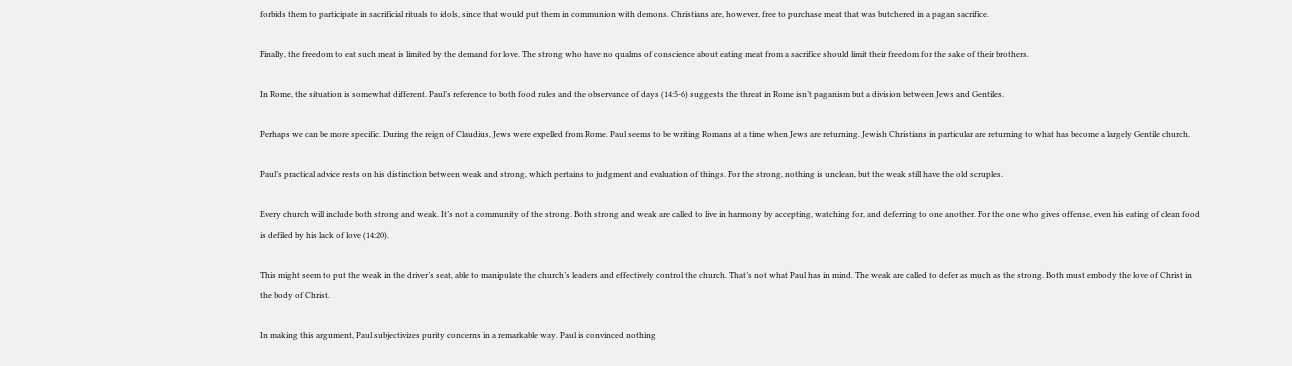forbids them to participate in sacrificial rituals to idols, since that would put them in communion with demons. Christians are, however, free to purchase meat that was butchered in a pagan sacrifice.

Finally, the freedom to eat such meat is limited by the demand for love. The strong who have no qualms of conscience about eating meat from a sacrifice should limit their freedom for the sake of their brothers.

In Rome, the situation is somewhat different. Paul’s reference to both food rules and the observance of days (14:5-6) suggests the threat in Rome isn’t paganism but a division between Jews and Gentiles.

Perhaps we can be more specific. During the reign of Claudius, Jews were expelled from Rome. Paul seems to be writing Romans at a time when Jews are returning. Jewish Christians in particular are returning to what has become a largely Gentile church.

Paul’s practical advice rests on his distinction between weak and strong, which pertains to judgment and evaluation of things. For the strong, nothing is unclean, but the weak still have the old scruples.

Every church will include both strong and weak. It’s not a community of the strong. Both strong and weak are called to live in harmony by accepting, watching for, and deferring to one another. For the one who gives offense, even his eating of clean food is defiled by his lack of love (14:20).

This might seem to put the weak in the driver’s seat, able to manipulate the church’s leaders and effectively control the church. That’s not what Paul has in mind. The weak are called to defer as much as the strong. Both must embody the love of Christ in the body of Christ.

In making this argument, Paul subjectivizes purity concerns in a remarkable way. Paul is convinced nothing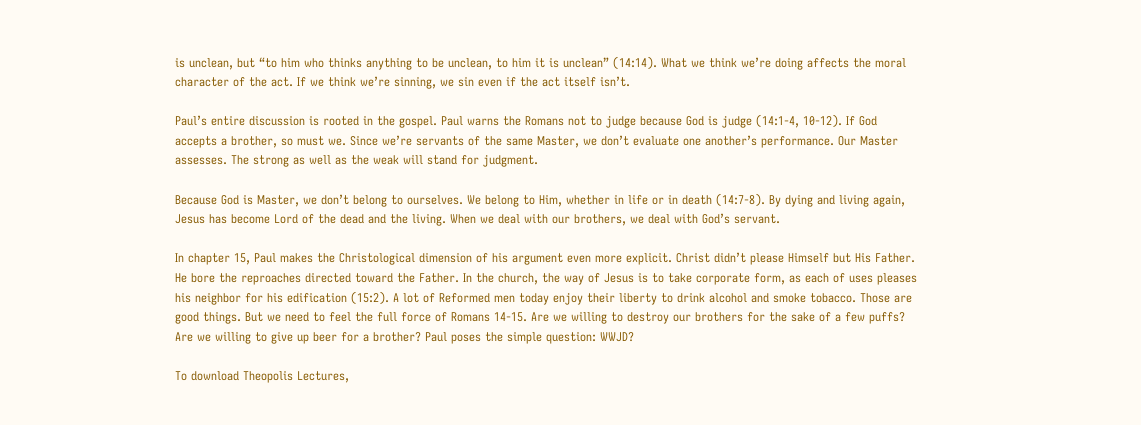is unclean, but “to him who thinks anything to be unclean, to him it is unclean” (14:14). What we think we’re doing affects the moral character of the act. If we think we’re sinning, we sin even if the act itself isn’t.

Paul’s entire discussion is rooted in the gospel. Paul warns the Romans not to judge because God is judge (14:1-4, 10-12). If God accepts a brother, so must we. Since we’re servants of the same Master, we don’t evaluate one another’s performance. Our Master assesses. The strong as well as the weak will stand for judgment.

Because God is Master, we don’t belong to ourselves. We belong to Him, whether in life or in death (14:7-8). By dying and living again, Jesus has become Lord of the dead and the living. When we deal with our brothers, we deal with God’s servant.

In chapter 15, Paul makes the Christological dimension of his argument even more explicit. Christ didn’t please Himself but His Father. He bore the reproaches directed toward the Father. In the church, the way of Jesus is to take corporate form, as each of uses pleases his neighbor for his edification (15:2). A lot of Reformed men today enjoy their liberty to drink alcohol and smoke tobacco. Those are good things. But we need to feel the full force of Romans 14-15. Are we willing to destroy our brothers for the sake of a few puffs? Are we willing to give up beer for a brother? Paul poses the simple question: WWJD?

To download Theopolis Lectures,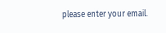please enter your email.